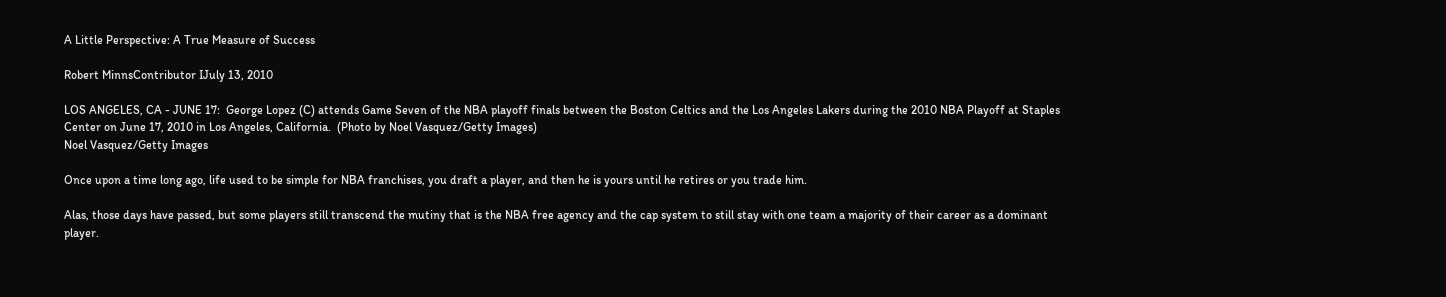A Little Perspective: A True Measure of Success

Robert MinnsContributor IJuly 13, 2010

LOS ANGELES, CA - JUNE 17:  George Lopez (C) attends Game Seven of the NBA playoff finals between the Boston Celtics and the Los Angeles Lakers during the 2010 NBA Playoff at Staples Center on June 17, 2010 in Los Angeles, California.  (Photo by Noel Vasquez/Getty Images)
Noel Vasquez/Getty Images

Once upon a time long ago, life used to be simple for NBA franchises, you draft a player, and then he is yours until he retires or you trade him.

Alas, those days have passed, but some players still transcend the mutiny that is the NBA free agency and the cap system to still stay with one team a majority of their career as a dominant player.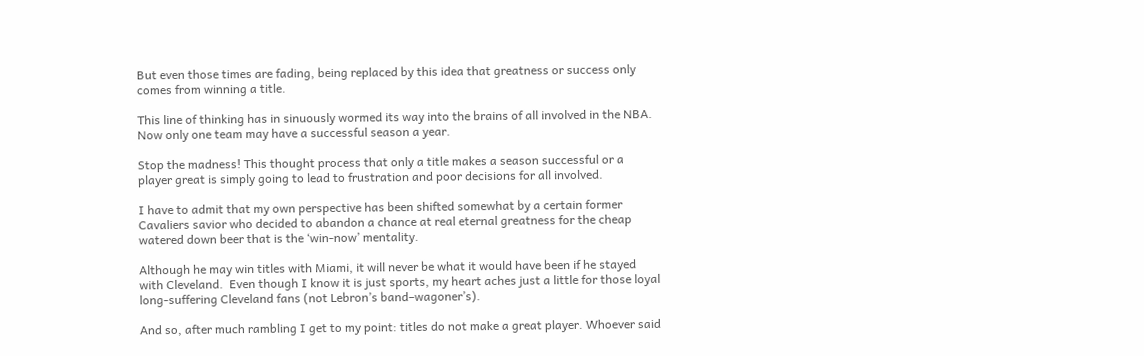But even those times are fading, being replaced by this idea that greatness or success only comes from winning a title.

This line of thinking has in sinuously wormed its way into the brains of all involved in the NBA. Now only one team may have a successful season a year.

Stop the madness! This thought process that only a title makes a season successful or a player great is simply going to lead to frustration and poor decisions for all involved.

I have to admit that my own perspective has been shifted somewhat by a certain former Cavaliers savior who decided to abandon a chance at real eternal greatness for the cheap watered down beer that is the ‘win-now’ mentality.

Although he may win titles with Miami, it will never be what it would have been if he stayed with Cleveland.  Even though I know it is just sports, my heart aches just a little for those loyal long-suffering Cleveland fans (not Lebron’s band–wagoner’s).

And so, after much rambling I get to my point: titles do not make a great player. Whoever said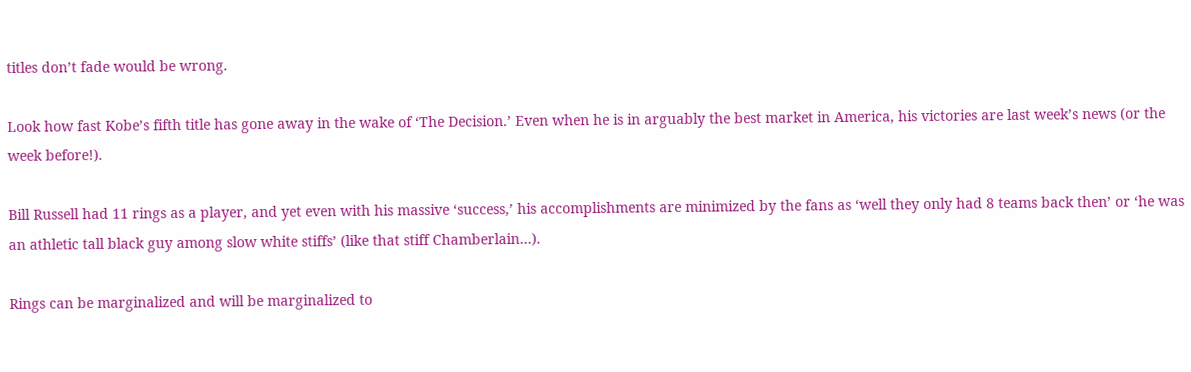titles don’t fade would be wrong.

Look how fast Kobe’s fifth title has gone away in the wake of ‘The Decision.’ Even when he is in arguably the best market in America, his victories are last week’s news (or the week before!).

Bill Russell had 11 rings as a player, and yet even with his massive ‘success,’ his accomplishments are minimized by the fans as ‘well they only had 8 teams back then’ or ‘he was an athletic tall black guy among slow white stiffs’ (like that stiff Chamberlain…).

Rings can be marginalized and will be marginalized to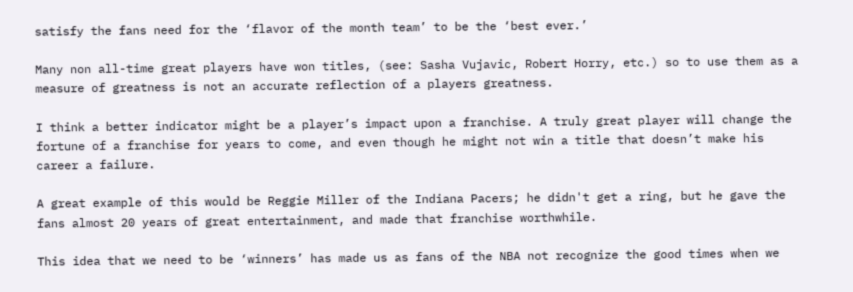satisfy the fans need for the ‘flavor of the month team’ to be the ‘best ever.’

Many non all-time great players have won titles, (see: Sasha Vujavic, Robert Horry, etc.) so to use them as a measure of greatness is not an accurate reflection of a players greatness.

I think a better indicator might be a player’s impact upon a franchise. A truly great player will change the fortune of a franchise for years to come, and even though he might not win a title that doesn’t make his career a failure.

A great example of this would be Reggie Miller of the Indiana Pacers; he didn't get a ring, but he gave the fans almost 20 years of great entertainment, and made that franchise worthwhile.

This idea that we need to be ‘winners’ has made us as fans of the NBA not recognize the good times when we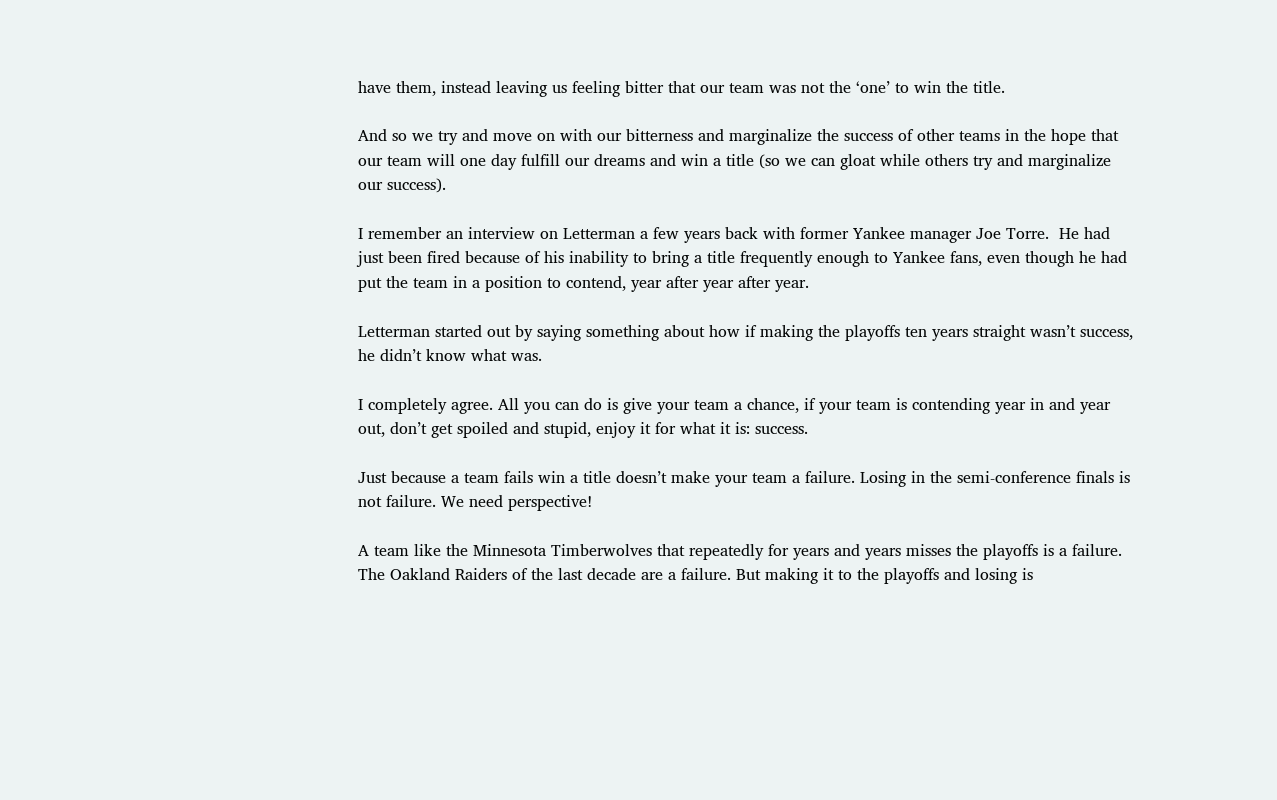have them, instead leaving us feeling bitter that our team was not the ‘one’ to win the title.

And so we try and move on with our bitterness and marginalize the success of other teams in the hope that our team will one day fulfill our dreams and win a title (so we can gloat while others try and marginalize our success).

I remember an interview on Letterman a few years back with former Yankee manager Joe Torre.  He had just been fired because of his inability to bring a title frequently enough to Yankee fans, even though he had put the team in a position to contend, year after year after year.

Letterman started out by saying something about how if making the playoffs ten years straight wasn’t success, he didn’t know what was.

I completely agree. All you can do is give your team a chance, if your team is contending year in and year out, don’t get spoiled and stupid, enjoy it for what it is: success.

Just because a team fails win a title doesn’t make your team a failure. Losing in the semi-conference finals is not failure. We need perspective!

A team like the Minnesota Timberwolves that repeatedly for years and years misses the playoffs is a failure. The Oakland Raiders of the last decade are a failure. But making it to the playoffs and losing is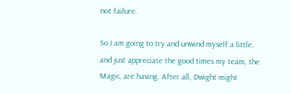not failure.

So I am going to try and unwind myself a little, and just appreciate the good times my team, the Magic, are having. After all, Dwight might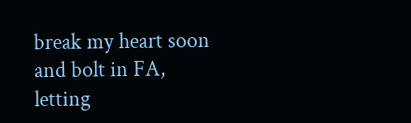break my heart soon and bolt in FA, letting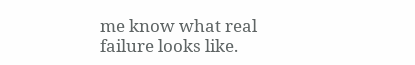me know what real failure looks like.